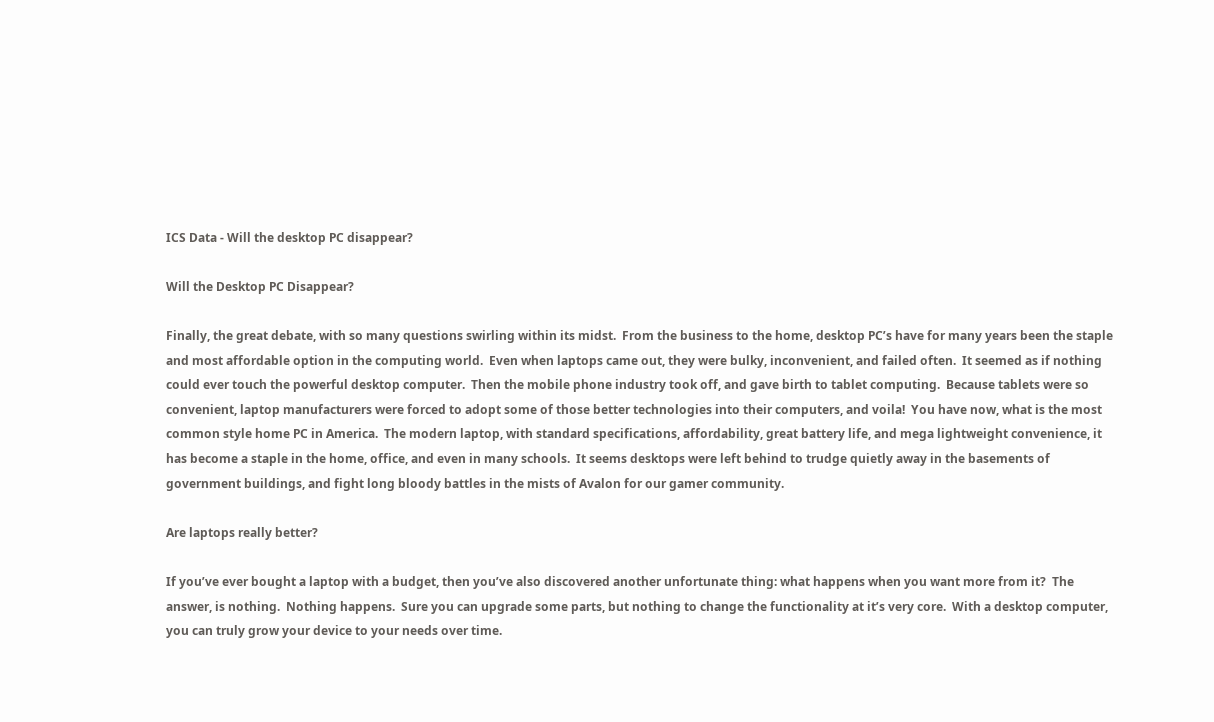ICS Data - Will the desktop PC disappear?

Will the Desktop PC Disappear?

Finally, the great debate, with so many questions swirling within its midst.  From the business to the home, desktop PC’s have for many years been the staple and most affordable option in the computing world.  Even when laptops came out, they were bulky, inconvenient, and failed often.  It seemed as if nothing could ever touch the powerful desktop computer.  Then the mobile phone industry took off, and gave birth to tablet computing.  Because tablets were so convenient, laptop manufacturers were forced to adopt some of those better technologies into their computers, and voila!  You have now, what is the most common style home PC in America.  The modern laptop, with standard specifications, affordability, great battery life, and mega lightweight convenience, it has become a staple in the home, office, and even in many schools.  It seems desktops were left behind to trudge quietly away in the basements of government buildings, and fight long bloody battles in the mists of Avalon for our gamer community.

Are laptops really better?

If you’ve ever bought a laptop with a budget, then you’ve also discovered another unfortunate thing: what happens when you want more from it?  The answer, is nothing.  Nothing happens.  Sure you can upgrade some parts, but nothing to change the functionality at it’s very core.  With a desktop computer, you can truly grow your device to your needs over time.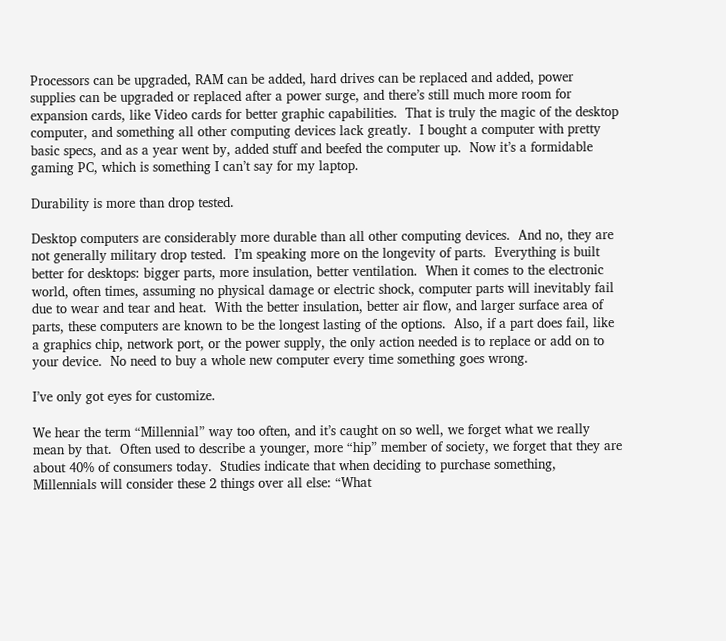Processors can be upgraded, RAM can be added, hard drives can be replaced and added, power supplies can be upgraded or replaced after a power surge, and there’s still much more room for expansion cards, like Video cards for better graphic capabilities.  That is truly the magic of the desktop computer, and something all other computing devices lack greatly.  I bought a computer with pretty basic specs, and as a year went by, added stuff and beefed the computer up.  Now it’s a formidable gaming PC, which is something I can’t say for my laptop.

Durability is more than drop tested.

Desktop computers are considerably more durable than all other computing devices.  And no, they are not generally military drop tested.  I’m speaking more on the longevity of parts.  Everything is built better for desktops: bigger parts, more insulation, better ventilation.  When it comes to the electronic world, often times, assuming no physical damage or electric shock, computer parts will inevitably fail due to wear and tear and heat.  With the better insulation, better air flow, and larger surface area of parts, these computers are known to be the longest lasting of the options.  Also, if a part does fail, like a graphics chip, network port, or the power supply, the only action needed is to replace or add on to your device.  No need to buy a whole new computer every time something goes wrong.

I’ve only got eyes for customize.

We hear the term “Millennial” way too often, and it’s caught on so well, we forget what we really mean by that.  Often used to describe a younger, more “hip” member of society, we forget that they are about 40% of consumers today.  Studies indicate that when deciding to purchase something, Millennials will consider these 2 things over all else: “What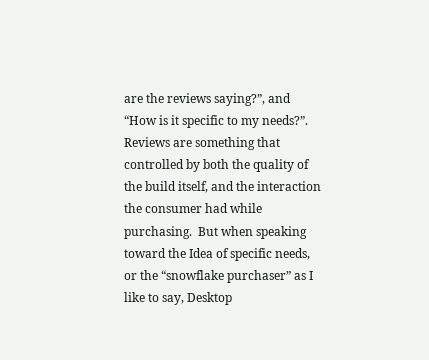are the reviews saying?”, and “How is it specific to my needs?”.  Reviews are something that controlled by both the quality of the build itself, and the interaction the consumer had while purchasing.  But when speaking toward the Idea of specific needs, or the “snowflake purchaser” as I like to say, Desktop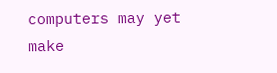computers may yet make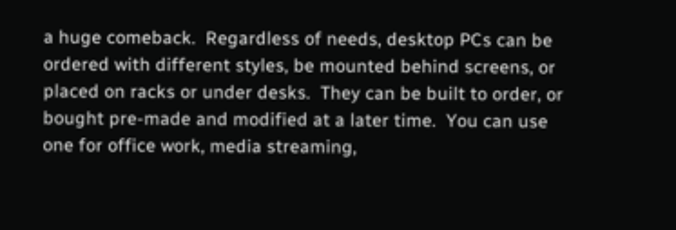a huge comeback.  Regardless of needs, desktop PCs can be ordered with different styles, be mounted behind screens, or placed on racks or under desks.  They can be built to order, or bought pre-made and modified at a later time.  You can use one for office work, media streaming,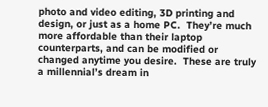photo and video editing, 3D printing and design, or just as a home PC.  They’re much more affordable than their laptop counterparts, and can be modified or changed anytime you desire.  These are truly a millennial’s dream in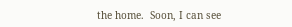the home.  Soon, I can see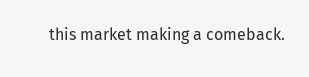this market making a comeback.